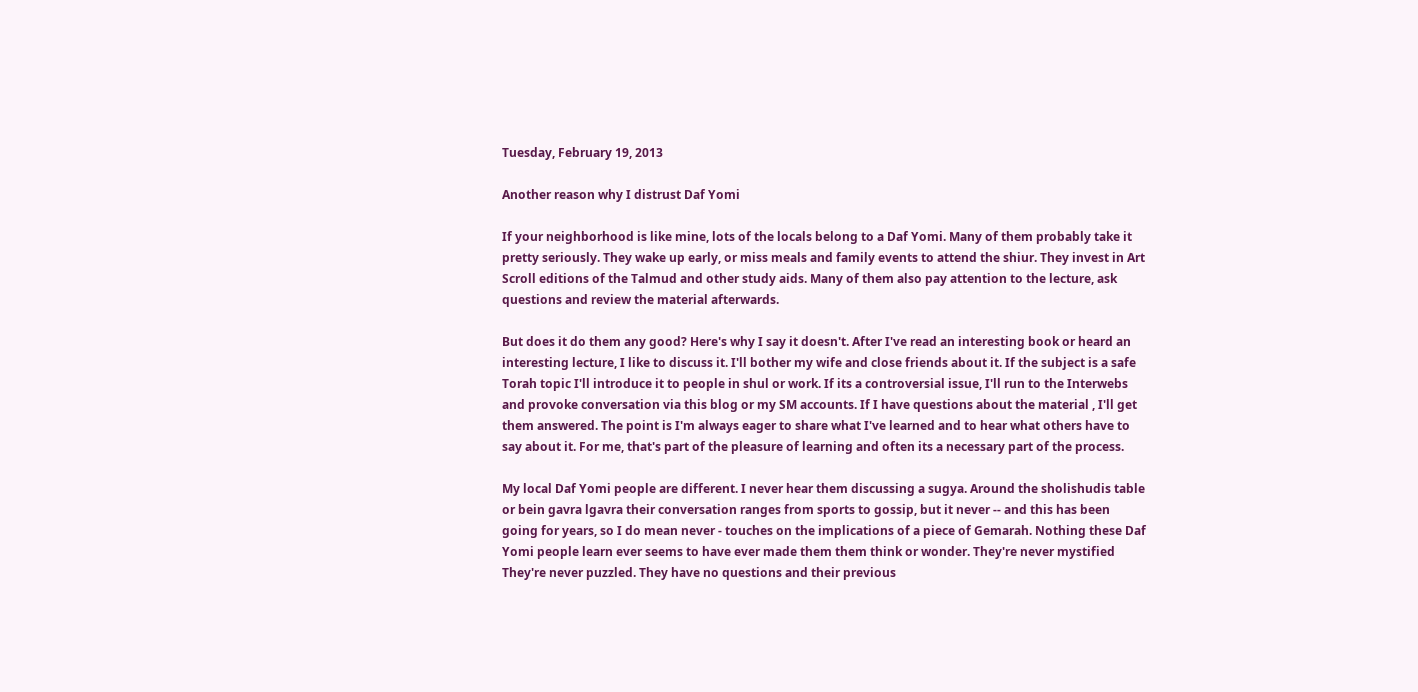Tuesday, February 19, 2013

Another reason why I distrust Daf Yomi

If your neighborhood is like mine, lots of the locals belong to a Daf Yomi. Many of them probably take it pretty seriously. They wake up early, or miss meals and family events to attend the shiur. They invest in Art Scroll editions of the Talmud and other study aids. Many of them also pay attention to the lecture, ask questions and review the material afterwards.

But does it do them any good? Here's why I say it doesn't. After I've read an interesting book or heard an interesting lecture, I like to discuss it. I'll bother my wife and close friends about it. If the subject is a safe Torah topic I'll introduce it to people in shul or work. If its a controversial issue, I'll run to the Interwebs and provoke conversation via this blog or my SM accounts. If I have questions about the material , I'll get them answered. The point is I'm always eager to share what I've learned and to hear what others have to say about it. For me, that's part of the pleasure of learning and often its a necessary part of the process.

My local Daf Yomi people are different. I never hear them discussing a sugya. Around the sholishudis table or bein gavra lgavra their conversation ranges from sports to gossip, but it never -- and this has been going for years, so I do mean never - touches on the implications of a piece of Gemarah. Nothing these Daf Yomi people learn ever seems to have ever made them them think or wonder. They're never mystified  They're never puzzled. They have no questions and their previous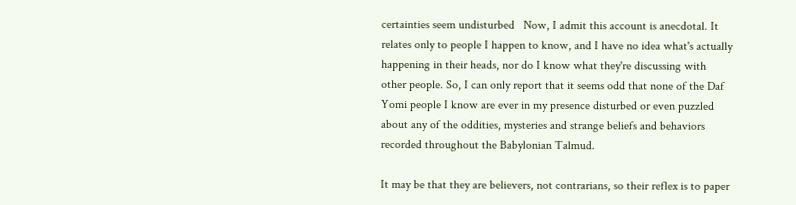certainties seem undisturbed   Now, I admit this account is anecdotal. It relates only to people I happen to know, and I have no idea what's actually happening in their heads, nor do I know what they're discussing with other people. So, I can only report that it seems odd that none of the Daf Yomi people I know are ever in my presence disturbed or even puzzled about any of the oddities, mysteries and strange beliefs and behaviors recorded throughout the Babylonian Talmud.

It may be that they are believers, not contrarians, so their reflex is to paper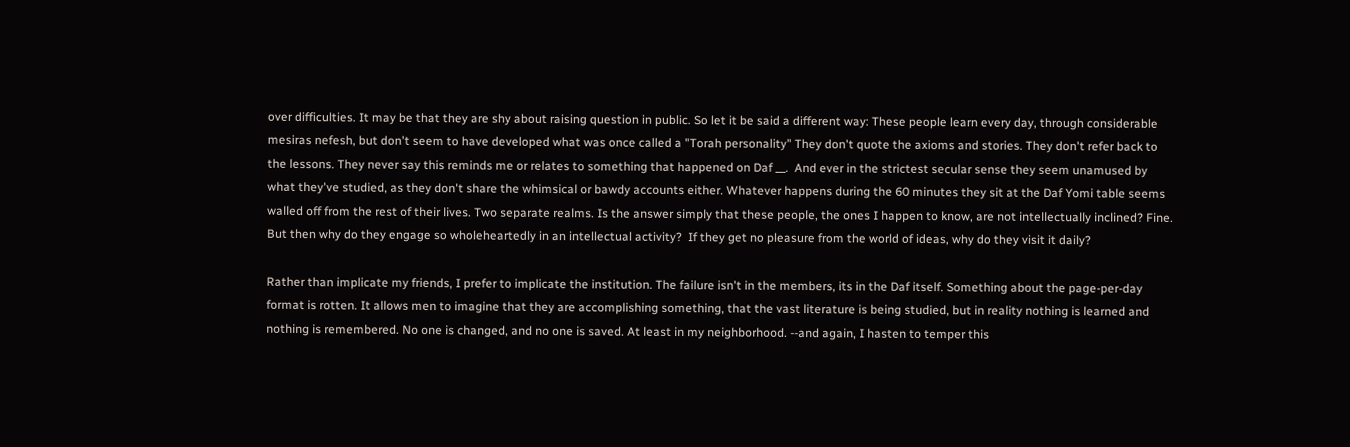over difficulties. It may be that they are shy about raising question in public. So let it be said a different way: These people learn every day, through considerable mesiras nefesh, but don't seem to have developed what was once called a "Torah personality" They don't quote the axioms and stories. They don't refer back to the lessons. They never say this reminds me or relates to something that happened on Daf __.  And ever in the strictest secular sense they seem unamused by what they've studied, as they don't share the whimsical or bawdy accounts either. Whatever happens during the 60 minutes they sit at the Daf Yomi table seems walled off from the rest of their lives. Two separate realms. Is the answer simply that these people, the ones I happen to know, are not intellectually inclined? Fine. But then why do they engage so wholeheartedly in an intellectual activity?  If they get no pleasure from the world of ideas, why do they visit it daily?

Rather than implicate my friends, I prefer to implicate the institution. The failure isn't in the members, its in the Daf itself. Something about the page-per-day format is rotten. It allows men to imagine that they are accomplishing something, that the vast literature is being studied, but in reality nothing is learned and nothing is remembered. No one is changed, and no one is saved. At least in my neighborhood. --and again, I hasten to temper this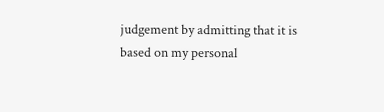judgement by admitting that it is based on my personal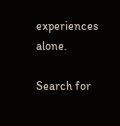experiences alone.

Search for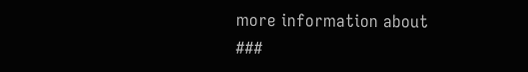more information about ###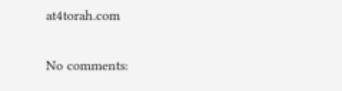at4torah.com

No comments: